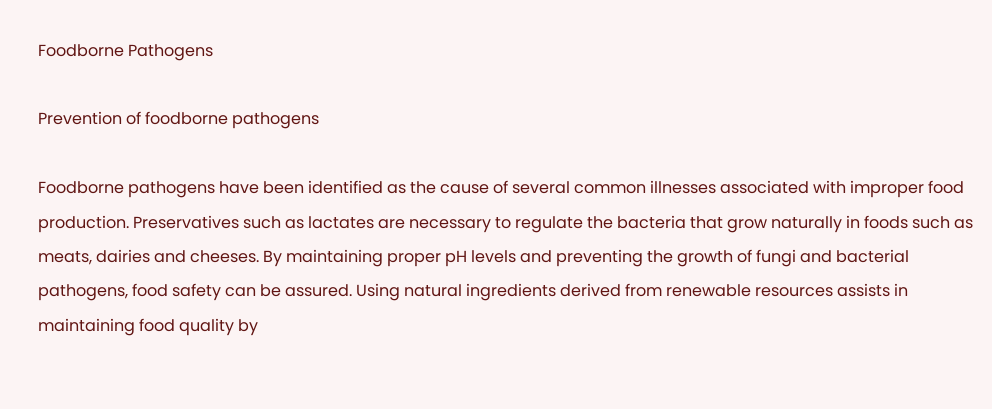Foodborne Pathogens

Prevention of foodborne pathogens

Foodborne pathogens have been identified as the cause of several common illnesses associated with improper food production. Preservatives such as lactates are necessary to regulate the bacteria that grow naturally in foods such as meats, dairies and cheeses. By maintaining proper pH levels and preventing the growth of fungi and bacterial pathogens, food safety can be assured. Using natural ingredients derived from renewable resources assists in maintaining food quality by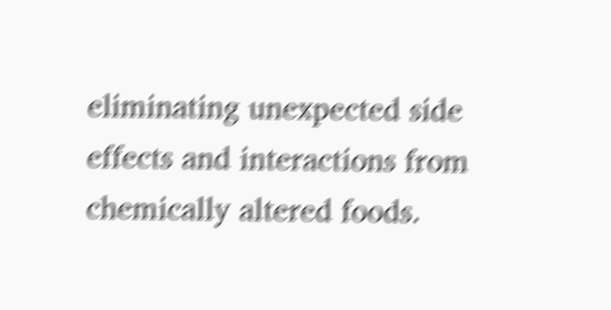eliminating unexpected side effects and interactions from chemically altered foods.